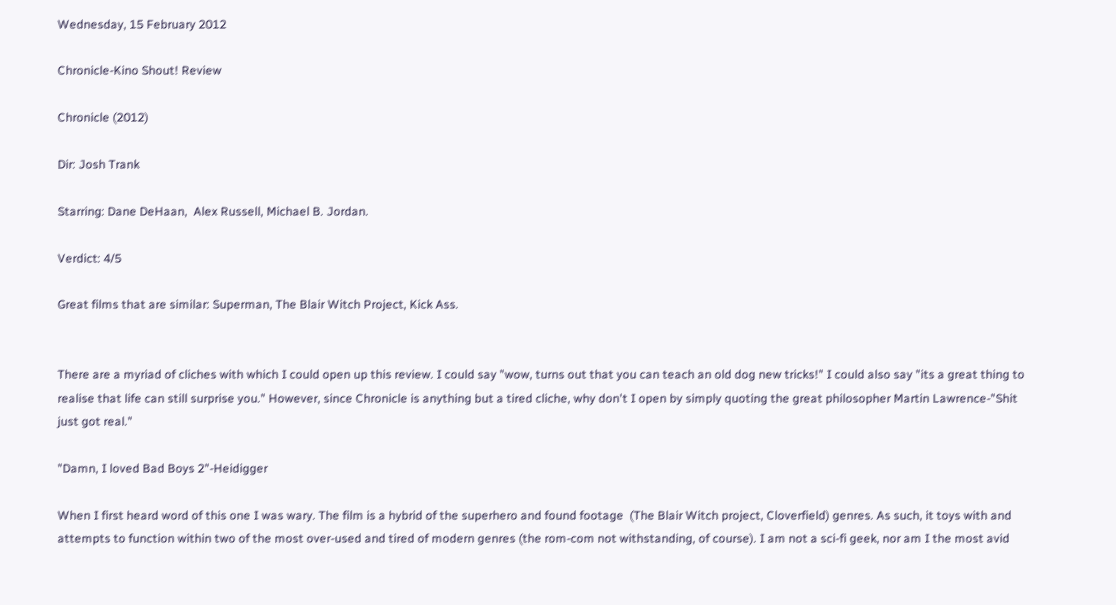Wednesday, 15 February 2012

Chronicle-Kino Shout! Review

Chronicle (2012)

Dir: Josh Trank

Starring: Dane DeHaan,  Alex Russell, Michael B. Jordan.

Verdict: 4/5

Great films that are similar: Superman, The Blair Witch Project, Kick Ass.


There are a myriad of cliches with which I could open up this review. I could say "wow, turns out that you can teach an old dog new tricks!" I could also say "its a great thing to realise that life can still surprise you." However, since Chronicle is anything but a tired cliche, why don't I open by simply quoting the great philosopher Martin Lawrence-"Shit just got real."

"Damn, I loved Bad Boys 2"-Heidigger

When I first heard word of this one I was wary. The film is a hybrid of the superhero and found footage  (The Blair Witch project, Cloverfield) genres. As such, it toys with and attempts to function within two of the most over-used and tired of modern genres (the rom-com not withstanding, of course). I am not a sci-fi geek, nor am I the most avid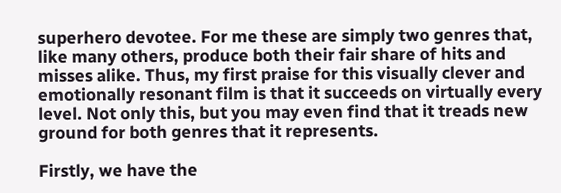superhero devotee. For me these are simply two genres that, like many others, produce both their fair share of hits and misses alike. Thus, my first praise for this visually clever and emotionally resonant film is that it succeeds on virtually every level. Not only this, but you may even find that it treads new ground for both genres that it represents.

Firstly, we have the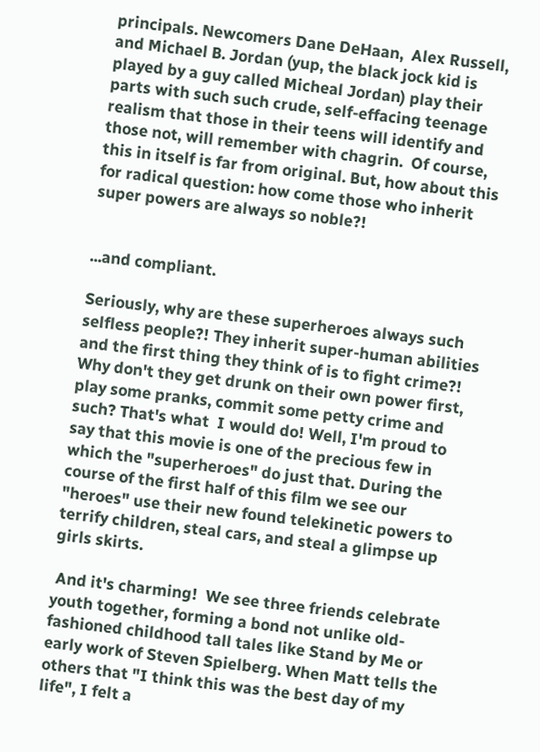principals. Newcomers Dane DeHaan,  Alex Russell, and Michael B. Jordan (yup, the black jock kid is played by a guy called Micheal Jordan) play their parts with such such crude, self-effacing teenage realism that those in their teens will identify and those not, will remember with chagrin.  Of course, this in itself is far from original. But, how about this for radical question: how come those who inherit super powers are always so noble?!


...and compliant.

Seriously, why are these superheroes always such selfless people?! They inherit super-human abilities and the first thing they think of is to fight crime?! Why don't they get drunk on their own power first, play some pranks, commit some petty crime and such? That's what  I would do! Well, I'm proud to say that this movie is one of the precious few in which the "superheroes" do just that. During the course of the first half of this film we see our "heroes" use their new found telekinetic powers to terrify children, steal cars, and steal a glimpse up girls skirts.

 And it's charming!  We see three friends celebrate youth together, forming a bond not unlike old-fashioned childhood tall tales like Stand by Me or early work of Steven Spielberg. When Matt tells the others that "I think this was the best day of my life", I felt a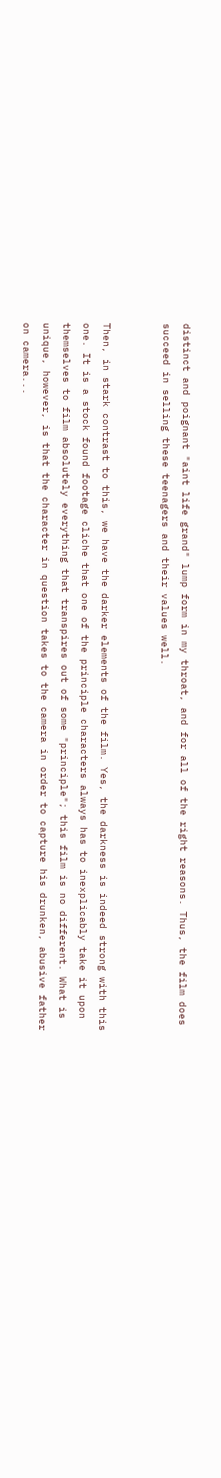distinct and poignant "aint life grand" lump form in my throat, and for all of the right reasons. Thus, the film does succeed in selling these teenagers and their values well.


Then, in stark contrast to this, we have the darker elements of the film. Yes, the darkness is indeed strong with this one. It is a stock found footage cliche that one of the principle characters always has to inexplicably take it upon themselves to film absolutely everything that transpires out of some "principle"; this film is no different. What is unique, however, is that the character in question takes to the camera in order to capture his drunken, abusive father on camera...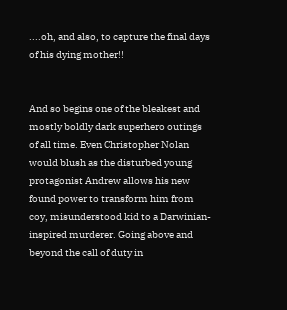....oh, and also, to capture the final days of his dying mother!!


And so begins one of the bleakest and mostly boldly dark superhero outings of all time. Even Christopher Nolan would blush as the disturbed young protagonist Andrew allows his new found power to transform him from coy, misunderstood kid to a Darwinian-inspired murderer. Going above and beyond the call of duty in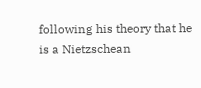following his theory that he is a Nietzschean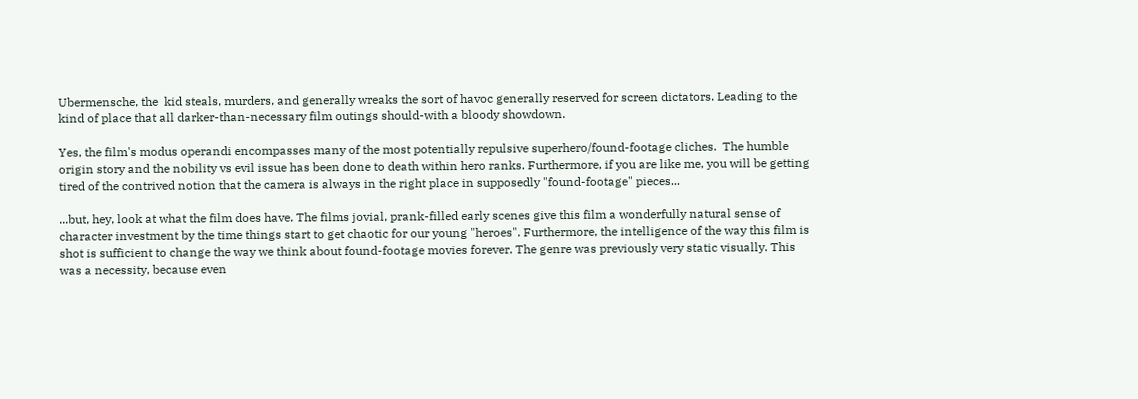Ubermensche, the  kid steals, murders, and generally wreaks the sort of havoc generally reserved for screen dictators. Leading to the kind of place that all darker-than-necessary film outings should-with a bloody showdown.

Yes, the film's modus operandi encompasses many of the most potentially repulsive superhero/found-footage cliches.  The humble origin story and the nobility vs evil issue has been done to death within hero ranks. Furthermore, if you are like me, you will be getting tired of the contrived notion that the camera is always in the right place in supposedly "found-footage" pieces...

...but, hey, look at what the film does have. The films jovial, prank-filled early scenes give this film a wonderfully natural sense of character investment by the time things start to get chaotic for our young "heroes". Furthermore, the intelligence of the way this film is shot is sufficient to change the way we think about found-footage movies forever. The genre was previously very static visually. This was a necessity, because even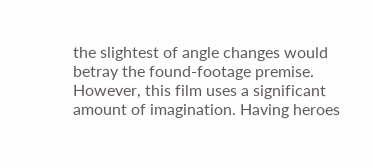the slightest of angle changes would betray the found-footage premise. However, this film uses a significant amount of imagination. Having heroes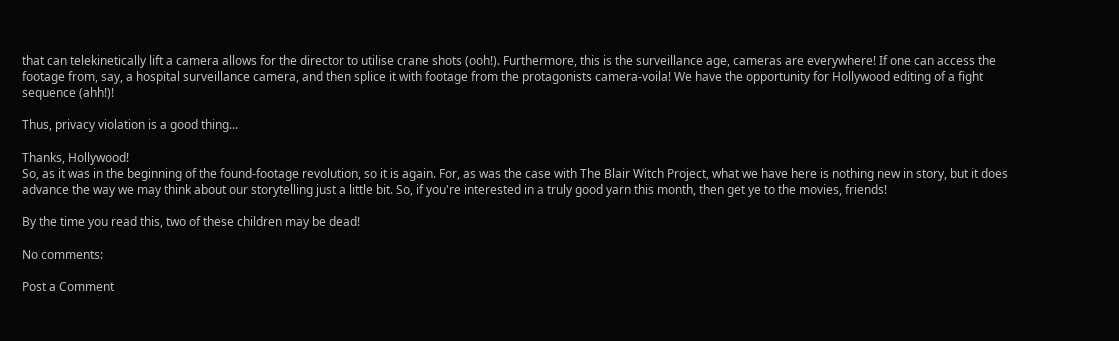that can telekinetically lift a camera allows for the director to utilise crane shots (ooh!). Furthermore, this is the surveillance age, cameras are everywhere! If one can access the footage from, say, a hospital surveillance camera, and then splice it with footage from the protagonists camera-voila! We have the opportunity for Hollywood editing of a fight sequence (ahh!)!

Thus, privacy violation is a good thing...

Thanks, Hollywood!
So, as it was in the beginning of the found-footage revolution, so it is again. For, as was the case with The Blair Witch Project, what we have here is nothing new in story, but it does advance the way we may think about our storytelling just a little bit. So, if you're interested in a truly good yarn this month, then get ye to the movies, friends!

By the time you read this, two of these children may be dead!

No comments:

Post a Comment